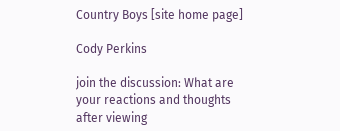Country Boys [site home page]

Cody Perkins

join the discussion: What are your reactions and thoughts after viewing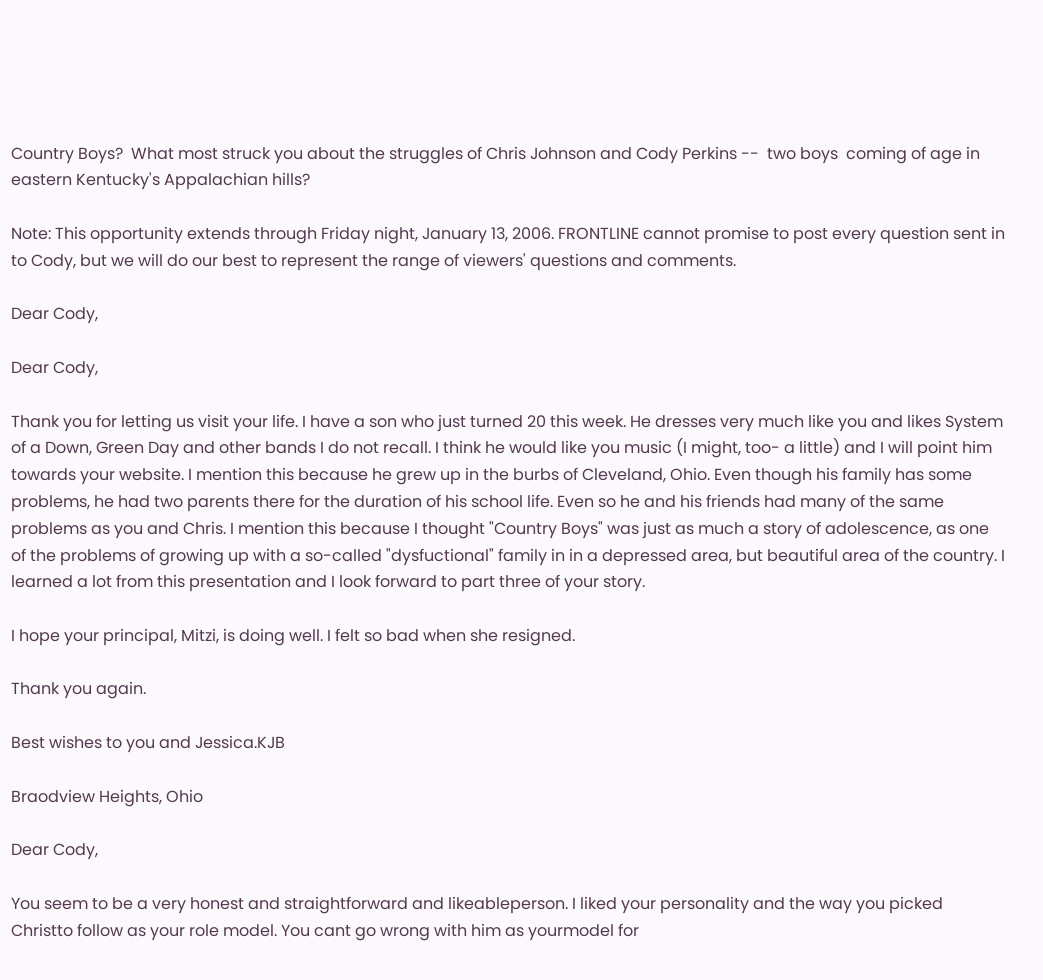Country Boys?  What most struck you about the struggles of Chris Johnson and Cody Perkins --  two boys  coming of age in eastern Kentucky's Appalachian hills?

Note: This opportunity extends through Friday night, January 13, 2006. FRONTLINE cannot promise to post every question sent in to Cody, but we will do our best to represent the range of viewers' questions and comments.

Dear Cody,

Dear Cody,

Thank you for letting us visit your life. I have a son who just turned 20 this week. He dresses very much like you and likes System of a Down, Green Day and other bands I do not recall. I think he would like you music (I might, too- a little) and I will point him towards your website. I mention this because he grew up in the burbs of Cleveland, Ohio. Even though his family has some problems, he had two parents there for the duration of his school life. Even so he and his friends had many of the same problems as you and Chris. I mention this because I thought "Country Boys" was just as much a story of adolescence, as one of the problems of growing up with a so-called "dysfuctional" family in in a depressed area, but beautiful area of the country. I learned a lot from this presentation and I look forward to part three of your story.

I hope your principal, Mitzi, is doing well. I felt so bad when she resigned.

Thank you again.

Best wishes to you and Jessica.KJB

Braodview Heights, Ohio

Dear Cody,

You seem to be a very honest and straightforward and likeableperson. I liked your personality and the way you picked Christto follow as your role model. You cant go wrong with him as yourmodel for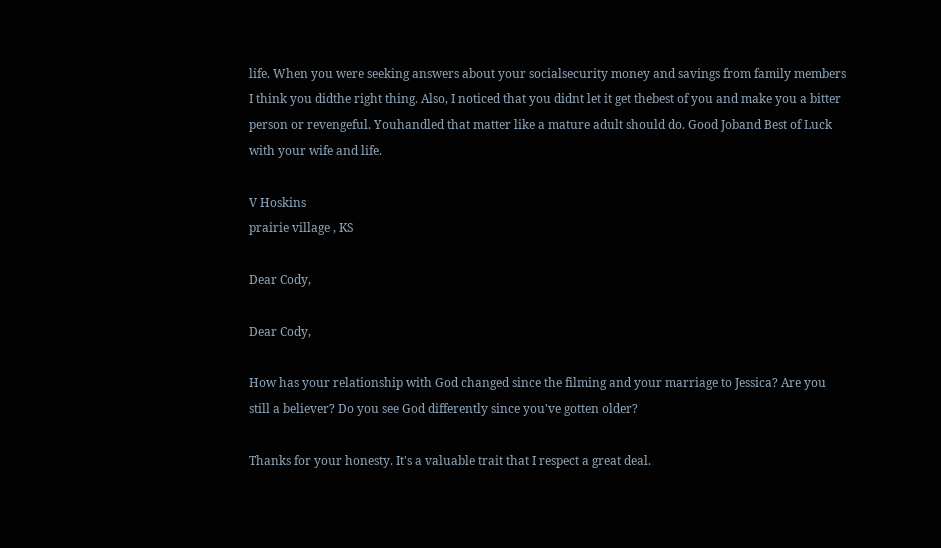life. When you were seeking answers about your socialsecurity money and savings from family members I think you didthe right thing. Also, I noticed that you didnt let it get thebest of you and make you a bitter person or revengeful. Youhandled that matter like a mature adult should do. Good Joband Best of Luck with your wife and life.

V Hoskins
prairie village , KS

Dear Cody,

Dear Cody,

How has your relationship with God changed since the filming and your marriage to Jessica? Are you still a believer? Do you see God differently since you've gotten older?

Thanks for your honesty. It's a valuable trait that I respect a great deal.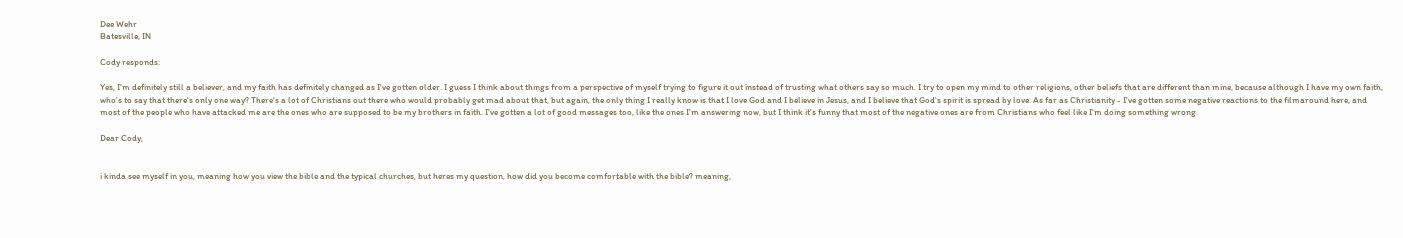Dee Wehr
Batesville, IN

Cody responds:

Yes, I'm definitely still a believer, and my faith has definitely changed as I've gotten older. I guess I think about things from a perspective of myself trying to figure it out instead of trusting what others say so much. I try to open my mind to other religions, other beliefs that are different than mine, because although I have my own faith, who's to say that there's only one way? There's a lot of Christians out there who would probably get mad about that, but again, the only thing I really know is that I love God and I believe in Jesus, and I believe that God's spirit is spread by love. As far as Christianity - I've gotten some negative reactions to the filmaround here, and most of the people who have attacked me are the ones who are supposed to be my brothers in faith. I've gotten a lot of good messages too, like the ones I'm answering now, but I think it's funny that most of the negative ones are from Christians who feel like I'm doing something wrong.

Dear Cody,


i kinda see myself in you, meaning how you view the bible and the typical churches, but heres my question, how did you become comfortable with the bible? meaning,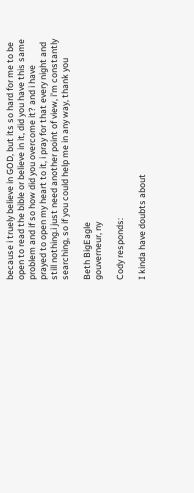because i truely believe in GOD, but its so hard for me to be open to read the bible or believe in it, did you have this same problem and if so how did you overcome it? and i have prayed to open my heart to it, i pray for that every night and still nothing.i just need another point of view, i'm constantly searching, so if you could help me in any way, thank you

Beth BigEagle
gouverneur, ny

Cody responds:

I kinda have doubts about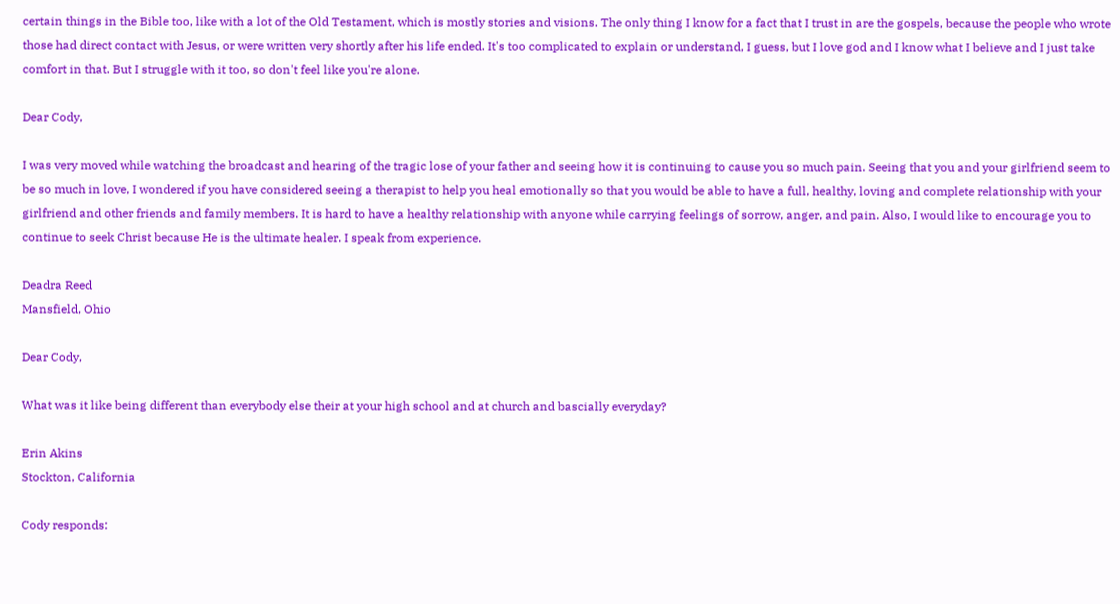certain things in the Bible too, like with a lot of the Old Testament, which is mostly stories and visions. The only thing I know for a fact that I trust in are the gospels, because the people who wrote those had direct contact with Jesus, or were written very shortly after his life ended. It's too complicated to explain or understand, I guess, but I love god and I know what I believe and I just take comfort in that. But I struggle with it too, so don't feel like you're alone.

Dear Cody,

I was very moved while watching the broadcast and hearing of the tragic lose of your father and seeing how it is continuing to cause you so much pain. Seeing that you and your girlfriend seem to be so much in love, I wondered if you have considered seeing a therapist to help you heal emotionally so that you would be able to have a full, healthy, loving and complete relationship with your girlfriend and other friends and family members. It is hard to have a healthy relationship with anyone while carrying feelings of sorrow, anger, and pain. Also, I would like to encourage you to continue to seek Christ because He is the ultimate healer. I speak from experience.

Deadra Reed
Mansfield, Ohio

Dear Cody,

What was it like being different than everybody else their at your high school and at church and bascially everyday?

Erin Akins
Stockton, California

Cody responds: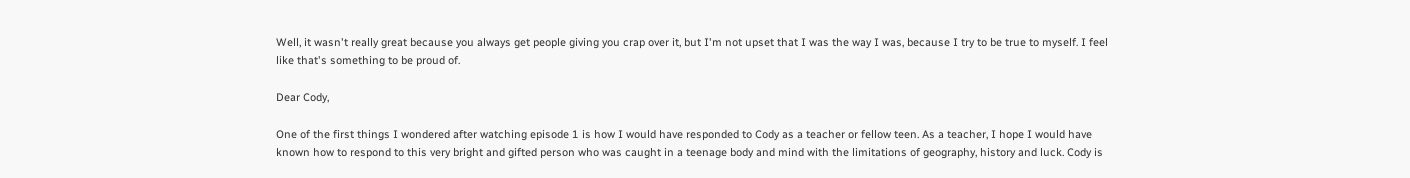Well, it wasn't really great because you always get people giving you crap over it, but I'm not upset that I was the way I was, because I try to be true to myself. I feel like that's something to be proud of.

Dear Cody,

One of the first things I wondered after watching episode 1 is how I would have responded to Cody as a teacher or fellow teen. As a teacher, I hope I would have known how to respond to this very bright and gifted person who was caught in a teenage body and mind with the limitations of geography, history and luck. Cody is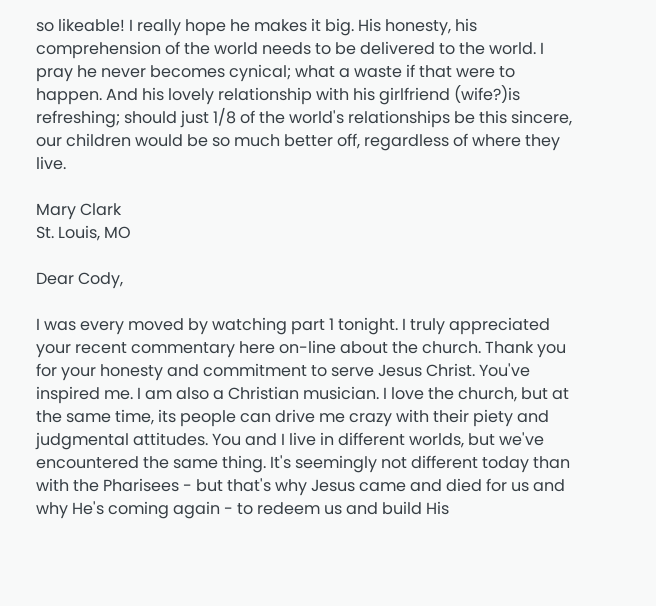so likeable! I really hope he makes it big. His honesty, his comprehension of the world needs to be delivered to the world. I pray he never becomes cynical; what a waste if that were to happen. And his lovely relationship with his girlfriend (wife?)is refreshing; should just 1/8 of the world's relationships be this sincere, our children would be so much better off, regardless of where they live.

Mary Clark
St. Louis, MO

Dear Cody,

I was every moved by watching part 1 tonight. I truly appreciated your recent commentary here on-line about the church. Thank you for your honesty and commitment to serve Jesus Christ. You've inspired me. I am also a Christian musician. I love the church, but at the same time, its people can drive me crazy with their piety and judgmental attitudes. You and I live in different worlds, but we've encountered the same thing. It's seemingly not different today than with the Pharisees - but that's why Jesus came and died for us and why He's coming again - to redeem us and build His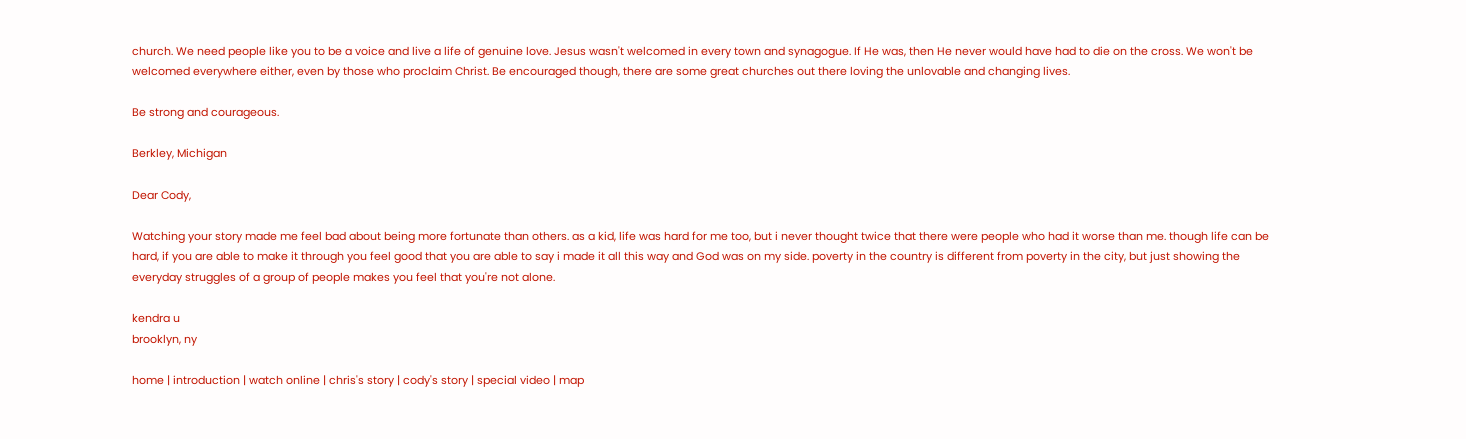church. We need people like you to be a voice and live a life of genuine love. Jesus wasn't welcomed in every town and synagogue. If He was, then He never would have had to die on the cross. We won't be welcomed everywhere either, even by those who proclaim Christ. Be encouraged though, there are some great churches out there loving the unlovable and changing lives.

Be strong and courageous.

Berkley, Michigan

Dear Cody,

Watching your story made me feel bad about being more fortunate than others. as a kid, life was hard for me too, but i never thought twice that there were people who had it worse than me. though life can be hard, if you are able to make it through you feel good that you are able to say i made it all this way and God was on my side. poverty in the country is different from poverty in the city, but just showing the everyday struggles of a group of people makes you feel that you're not alone.

kendra u
brooklyn, ny

home | introduction | watch online | chris's story | cody's story | special video | map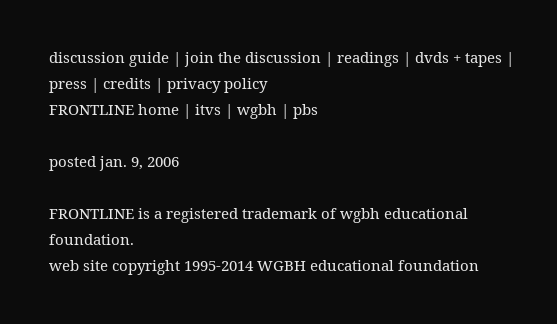discussion guide | join the discussion | readings | dvds + tapes | press | credits | privacy policy
FRONTLINE home | itvs | wgbh | pbs

posted jan. 9, 2006

FRONTLINE is a registered trademark of wgbh educational foundation.
web site copyright 1995-2014 WGBH educational foundation